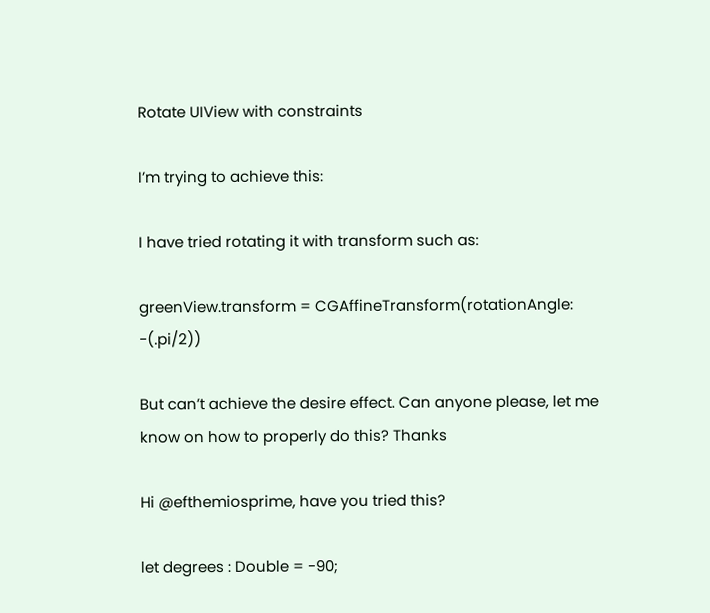Rotate UIView with constraints

I’m trying to achieve this:

I have tried rotating it with transform such as:

greenView.transform = CGAffineTransform(rotationAngle: -(.pi/2))

But can’t achieve the desire effect. Can anyone please, let me know on how to properly do this? Thanks

Hi @efthemiosprime, have you tried this?

let degrees : Double = -90;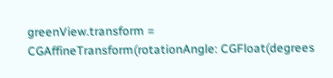greenView.transform = CGAffineTransform(rotationAngle: CGFloat(degrees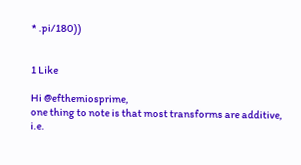* .pi/180))


1 Like

Hi @efthemiosprime,
one thing to note is that most transforms are additive, i.e.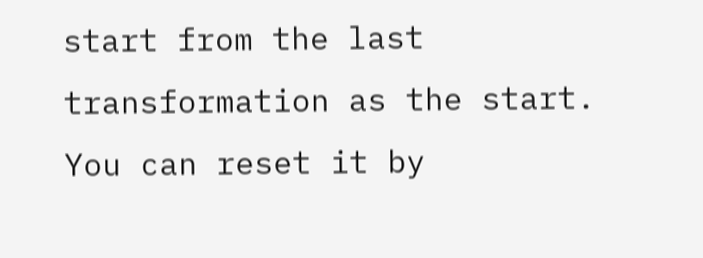start from the last transformation as the start. You can reset it by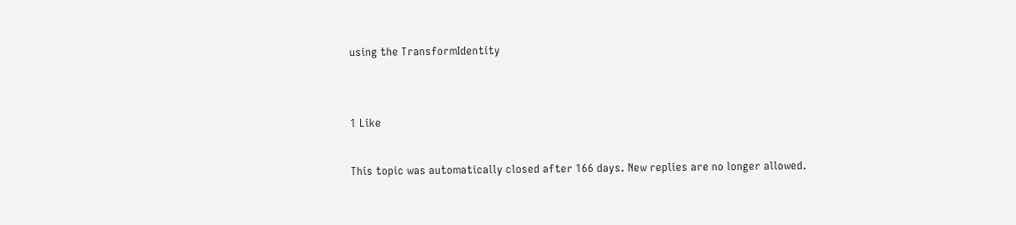using the TransformIdentity


1 Like

This topic was automatically closed after 166 days. New replies are no longer allowed.